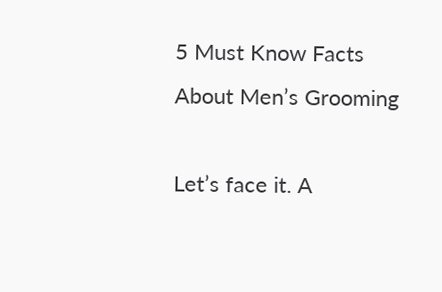5 Must Know Facts About Men’s Grooming

Let’s face it. A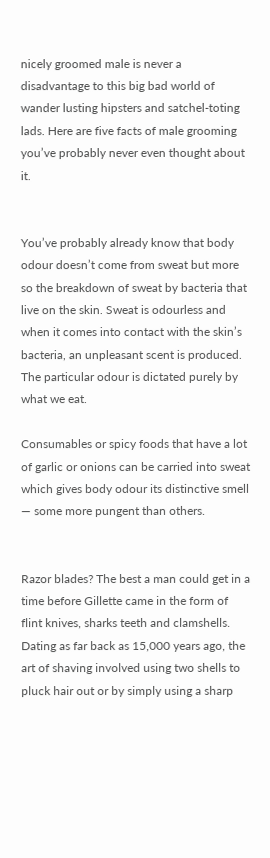nicely groomed male is never a disadvantage to this big bad world of wander lusting hipsters and satchel-toting lads. Here are five facts of male grooming you’ve probably never even thought about it.


You’ve probably already know that body odour doesn’t come from sweat but more so the breakdown of sweat by bacteria that live on the skin. Sweat is odourless and when it comes into contact with the skin’s bacteria, an unpleasant scent is produced. The particular odour is dictated purely by what we eat.

Consumables or spicy foods that have a lot of garlic or onions can be carried into sweat which gives body odour its distinctive smell — some more pungent than others.


Razor blades? The best a man could get in a time before Gillette came in the form of flint knives, sharks teeth and clamshells. Dating as far back as 15,000 years ago, the art of shaving involved using two shells to pluck hair out or by simply using a sharp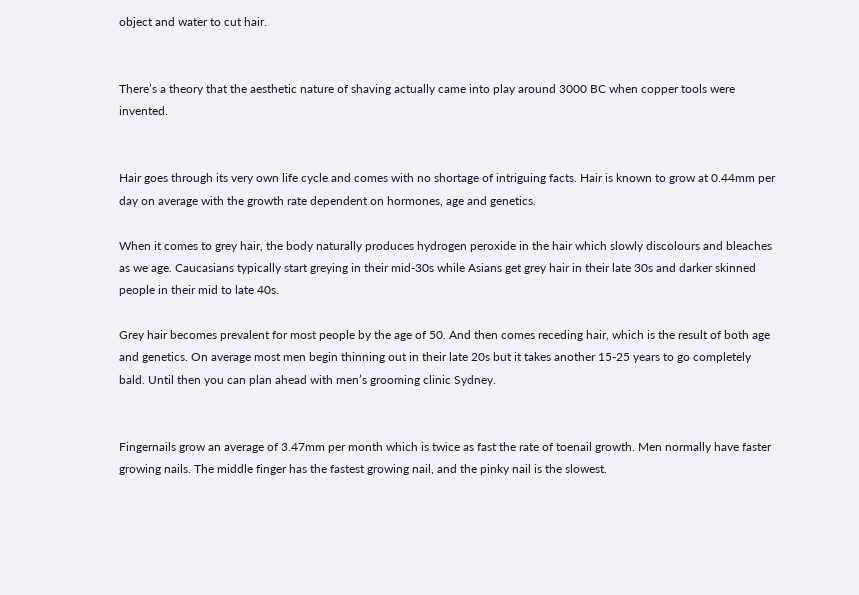object and water to cut hair.


There’s a theory that the aesthetic nature of shaving actually came into play around 3000 BC when copper tools were invented.


Hair goes through its very own life cycle and comes with no shortage of intriguing facts. Hair is known to grow at 0.44mm per day on average with the growth rate dependent on hormones, age and genetics.

When it comes to grey hair, the body naturally produces hydrogen peroxide in the hair which slowly discolours and bleaches as we age. Caucasians typically start greying in their mid-30s while Asians get grey hair in their late 30s and darker skinned people in their mid to late 40s.

Grey hair becomes prevalent for most people by the age of 50. And then comes receding hair, which is the result of both age and genetics. On average most men begin thinning out in their late 20s but it takes another 15-25 years to go completely bald. Until then you can plan ahead with men’s grooming clinic Sydney.


Fingernails grow an average of 3.47mm per month which is twice as fast the rate of toenail growth. Men normally have faster growing nails. The middle finger has the fastest growing nail, and the pinky nail is the slowest.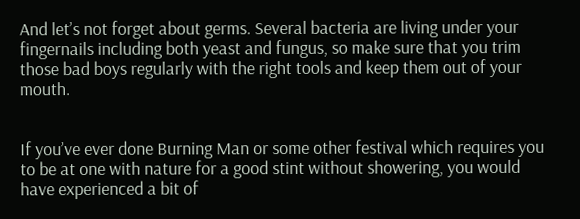And let’s not forget about germs. Several bacteria are living under your fingernails including both yeast and fungus, so make sure that you trim those bad boys regularly with the right tools and keep them out of your mouth.


If you’ve ever done Burning Man or some other festival which requires you to be at one with nature for a good stint without showering, you would have experienced a bit of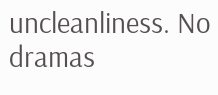uncleanliness. No dramas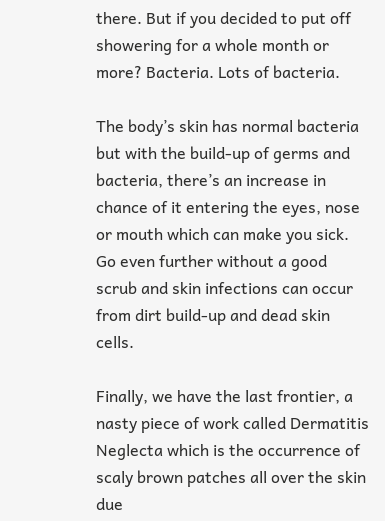there. But if you decided to put off showering for a whole month or more? Bacteria. Lots of bacteria.

The body’s skin has normal bacteria but with the build-up of germs and bacteria, there’s an increase in chance of it entering the eyes, nose or mouth which can make you sick. Go even further without a good scrub and skin infections can occur from dirt build-up and dead skin cells.

Finally, we have the last frontier, a nasty piece of work called Dermatitis Neglecta which is the occurrence of scaly brown patches all over the skin due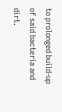to prolonged build-up of said bacteria and dirt.